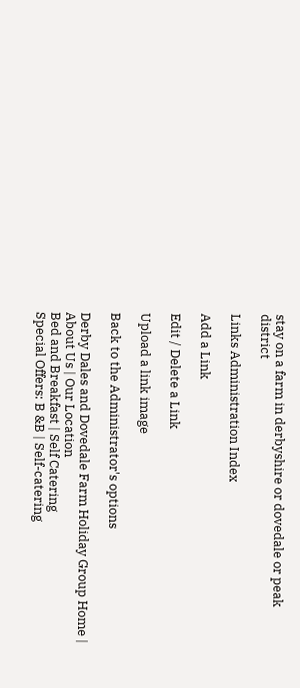stay on a farm in derbyshire or dovedale or peak district

Links Administration Index

Add a Link

Edit / Delete a Link

Upload a link image

Back to the Administrator's options

Derby Dales and Dovedale Farm Holiday Group Home | About Us | Our Location
Bed and Breakfast | Self Catering
Special Offers: B &B | Self-catering